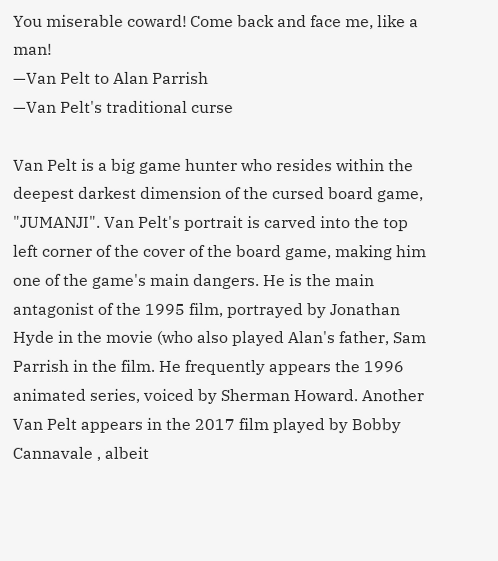You miserable coward! Come back and face me, like a man!
—Van Pelt to Alan Parrish
—Van Pelt's traditional curse

Van Pelt is a big game hunter who resides within the deepest darkest dimension of the cursed board game, "JUMANJI". Van Pelt's portrait is carved into the top left corner of the cover of the board game, making him one of the game's main dangers. He is the main antagonist of the 1995 film, portrayed by Jonathan Hyde in the movie (who also played Alan's father, Sam Parrish in the film. He frequently appears the 1996 animated series, voiced by Sherman Howard. Another Van Pelt appears in the 2017 film played by Bobby Cannavale , albeit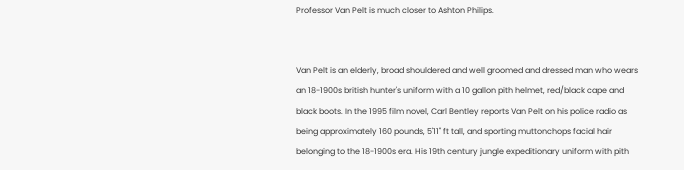Professor Van Pelt is much closer to Ashton Philips.


Van Pelt is an elderly, broad shouldered and well groomed and dressed man who wears an 18-1900s british hunter's uniform with a 10 gallon pith helmet, red/black cape and black boots. In the 1995 film novel, Carl Bentley reports Van Pelt on his police radio as being approximately 160 pounds, 5'11" ft tall, and sporting muttonchops facial hair belonging to the 18-1900s era. His 19th century jungle expeditionary uniform with pith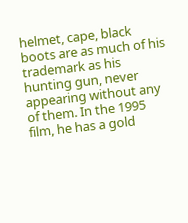helmet, cape, black boots are as much of his trademark as his hunting gun, never appearing without any of them. In the 1995 film, he has a gold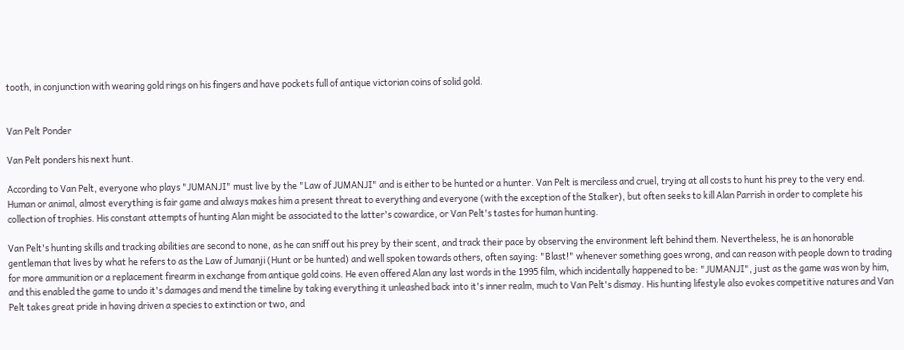tooth, in conjunction with wearing gold rings on his fingers and have pockets full of antique victorian coins of solid gold.


Van Pelt Ponder

Van Pelt ponders his next hunt.

According to Van Pelt, everyone who plays "JUMANJI" must live by the "Law of JUMANJI" and is either to be hunted or a hunter. Van Pelt is merciless and cruel, trying at all costs to hunt his prey to the very end. Human or animal, almost everything is fair game and always makes him a present threat to everything and everyone (with the exception of the Stalker), but often seeks to kill Alan Parrish in order to complete his collection of trophies. His constant attempts of hunting Alan might be associated to the latter's cowardice, or Van Pelt's tastes for human hunting.

Van Pelt's hunting skills and tracking abilities are second to none, as he can sniff out his prey by their scent, and track their pace by observing the environment left behind them. Nevertheless, he is an honorable gentleman that lives by what he refers to as the Law of Jumanji (Hunt or be hunted) and well spoken towards others, often saying: "Blast!" whenever something goes wrong, and can reason with people down to trading for more ammunition or a replacement firearm in exchange from antique gold coins. He even offered Alan any last words in the 1995 film, which incidentally happened to be: "JUMANJI", just as the game was won by him, and this enabled the game to undo it's damages and mend the timeline by taking everything it unleashed back into it's inner realm, much to Van Pelt's dismay. His hunting lifestyle also evokes competitive natures and Van Pelt takes great pride in having driven a species to extinction or two, and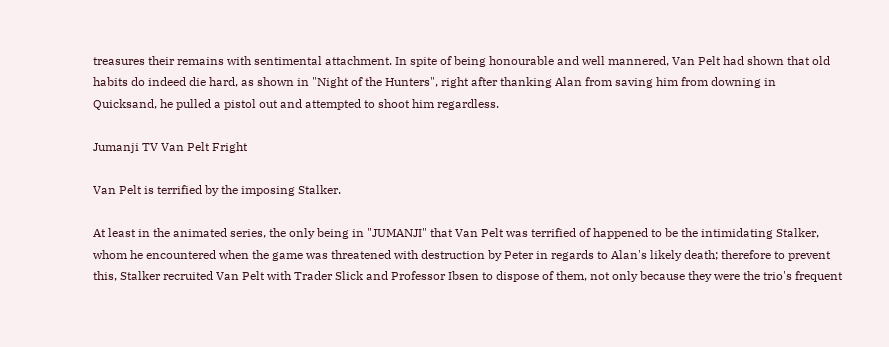treasures their remains with sentimental attachment. In spite of being honourable and well mannered, Van Pelt had shown that old habits do indeed die hard, as shown in "Night of the Hunters", right after thanking Alan from saving him from downing in Quicksand, he pulled a pistol out and attempted to shoot him regardless.

Jumanji TV Van Pelt Fright

Van Pelt is terrified by the imposing Stalker.

At least in the animated series, the only being in "JUMANJI" that Van Pelt was terrified of happened to be the intimidating Stalker, whom he encountered when the game was threatened with destruction by Peter in regards to Alan's likely death; therefore to prevent this, Stalker recruited Van Pelt with Trader Slick and Professor Ibsen to dispose of them, not only because they were the trio's frequent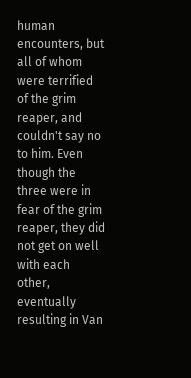human encounters, but all of whom were terrified of the grim reaper, and couldn't say no to him. Even though the three were in fear of the grim reaper, they did not get on well with each other, eventually resulting in Van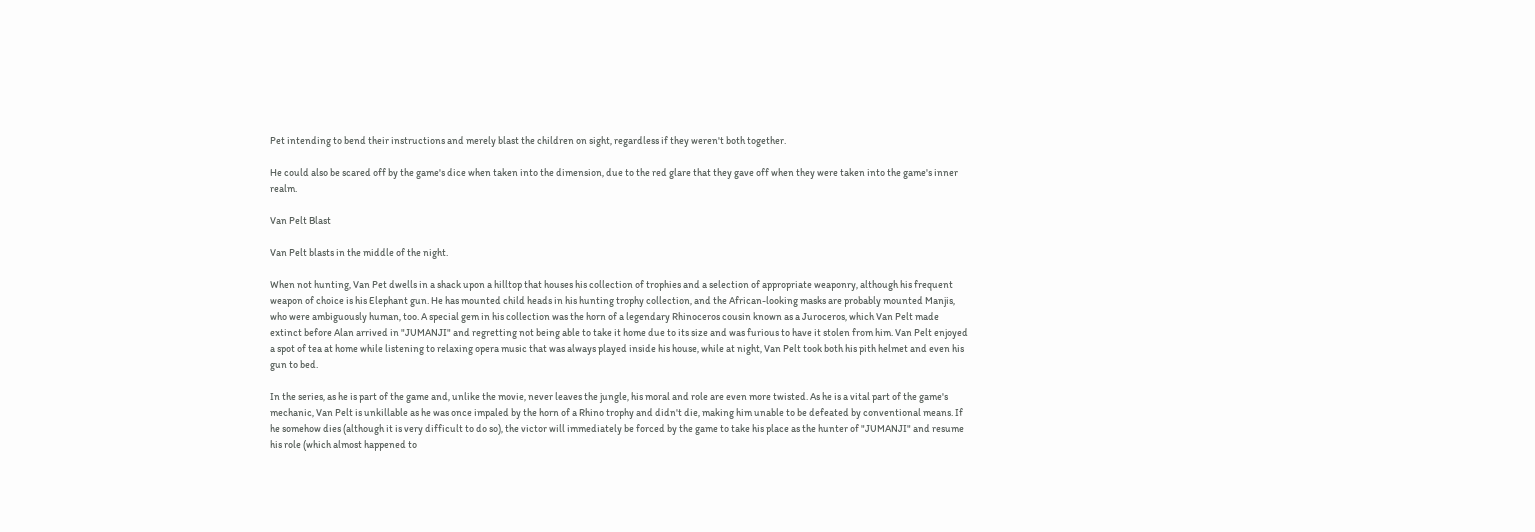Pet intending to bend their instructions and merely blast the children on sight, regardless if they weren't both together.

He could also be scared off by the game's dice when taken into the dimension, due to the red glare that they gave off when they were taken into the game's inner realm.

Van Pelt Blast

Van Pelt blasts in the middle of the night.

When not hunting, Van Pet dwells in a shack upon a hilltop that houses his collection of trophies and a selection of appropriate weaponry, although his frequent weapon of choice is his Elephant gun. He has mounted child heads in his hunting trophy collection, and the African-looking masks are probably mounted Manjis, who were ambiguously human, too. A special gem in his collection was the horn of a legendary Rhinoceros cousin known as a Juroceros, which Van Pelt made extinct before Alan arrived in "JUMANJI" and regretting not being able to take it home due to its size and was furious to have it stolen from him. Van Pelt enjoyed a spot of tea at home while listening to relaxing opera music that was always played inside his house, while at night, Van Pelt took both his pith helmet and even his gun to bed.

In the series, as he is part of the game and, unlike the movie, never leaves the jungle, his moral and role are even more twisted. As he is a vital part of the game's mechanic, Van Pelt is unkillable as he was once impaled by the horn of a Rhino trophy and didn't die, making him unable to be defeated by conventional means. If he somehow dies (although it is very difficult to do so), the victor will immediately be forced by the game to take his place as the hunter of "JUMANJI" and resume his role (which almost happened to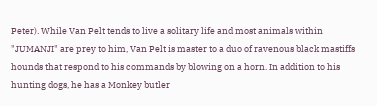Peter). While Van Pelt tends to live a solitary life and most animals within "JUMANJI" are prey to him, Van Pelt is master to a duo of ravenous black mastiffs hounds that respond to his commands by blowing on a horn. In addition to his hunting dogs, he has a Monkey butler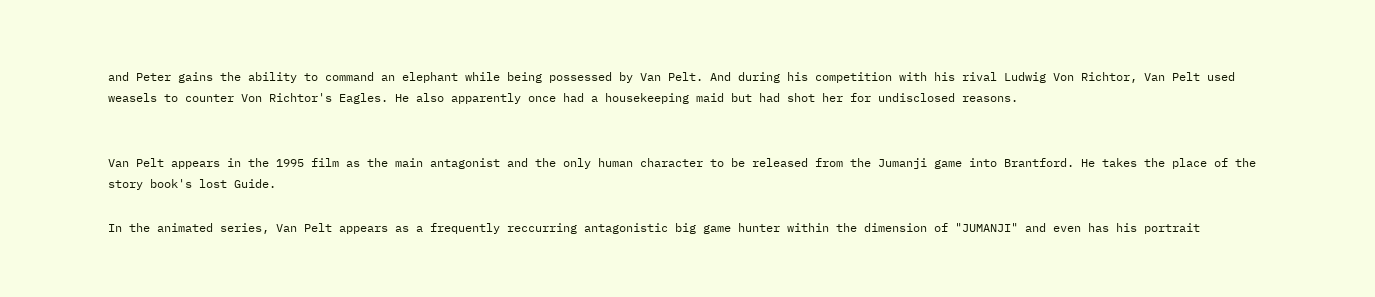and Peter gains the ability to command an elephant while being possessed by Van Pelt. And during his competition with his rival Ludwig Von Richtor, Van Pelt used weasels to counter Von Richtor's Eagles. He also apparently once had a housekeeping maid but had shot her for undisclosed reasons.


Van Pelt appears in the 1995 film as the main antagonist and the only human character to be released from the Jumanji game into Brantford. He takes the place of the story book's lost Guide.

In the animated series, Van Pelt appears as a frequently reccurring antagonistic big game hunter within the dimension of "JUMANJI" and even has his portrait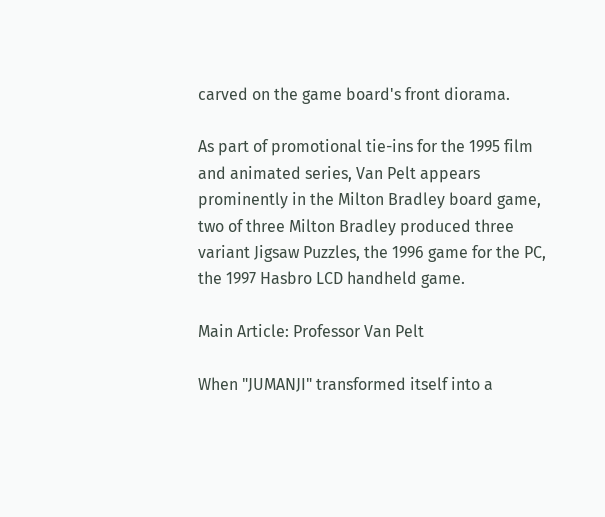carved on the game board's front diorama.

As part of promotional tie-ins for the 1995 film and animated series, Van Pelt appears prominently in the Milton Bradley board game, two of three Milton Bradley produced three variant Jigsaw Puzzles, the 1996 game for the PC, the 1997 Hasbro LCD handheld game.

Main Article: Professor Van Pelt

When "JUMANJI" transformed itself into a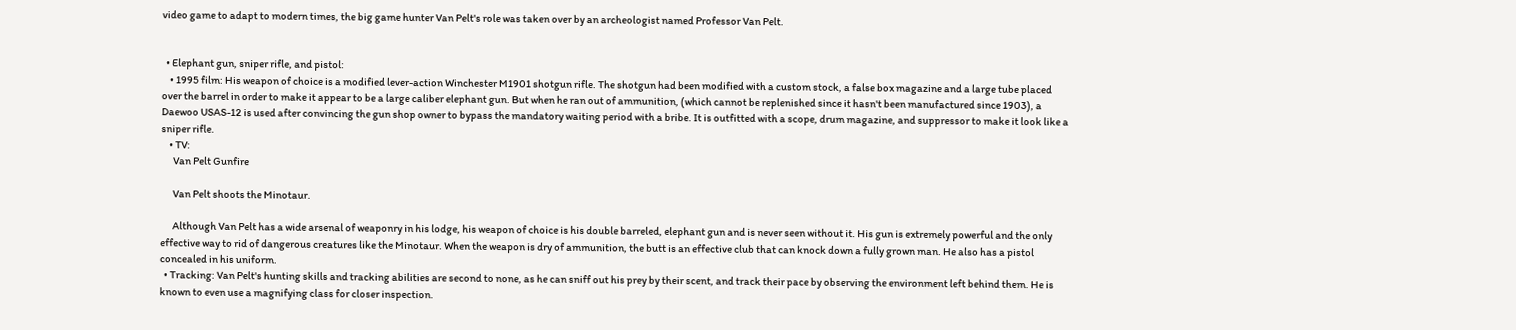video game to adapt to modern times, the big game hunter Van Pelt's role was taken over by an archeologist named Professor Van Pelt.


  • Elephant gun, sniper rifle, and pistol:
    • 1995 film: His weapon of choice is a modified lever-action Winchester M1901 shotgun rifle. The shotgun had been modified with a custom stock, a false box magazine and a large tube placed over the barrel in order to make it appear to be a large caliber elephant gun. But when he ran out of ammunition, (which cannot be replenished since it hasn't been manufactured since 1903), a Daewoo USAS-12 is used after convincing the gun shop owner to bypass the mandatory waiting period with a bribe. It is outfitted with a scope, drum magazine, and suppressor to make it look like a sniper rifle.
    • TV:
      Van Pelt Gunfire

      Van Pelt shoots the Minotaur.

      Although Van Pelt has a wide arsenal of weaponry in his lodge, his weapon of choice is his double barreled, elephant gun and is never seen without it. His gun is extremely powerful and the only effective way to rid of dangerous creatures like the Minotaur. When the weapon is dry of ammunition, the butt is an effective club that can knock down a fully grown man. He also has a pistol concealed in his uniform.
  • Tracking: Van Pelt's hunting skills and tracking abilities are second to none, as he can sniff out his prey by their scent, and track their pace by observing the environment left behind them. He is known to even use a magnifying class for closer inspection.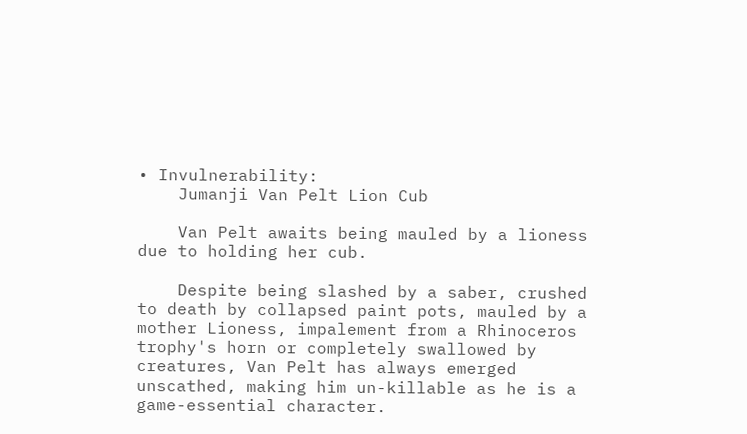• Invulnerability:
    Jumanji Van Pelt Lion Cub

    Van Pelt awaits being mauled by a lioness due to holding her cub.

    Despite being slashed by a saber, crushed to death by collapsed paint pots, mauled by a mother Lioness, impalement from a Rhinoceros trophy's horn or completely swallowed by creatures, Van Pelt has always emerged unscathed, making him un-killable as he is a game-essential character.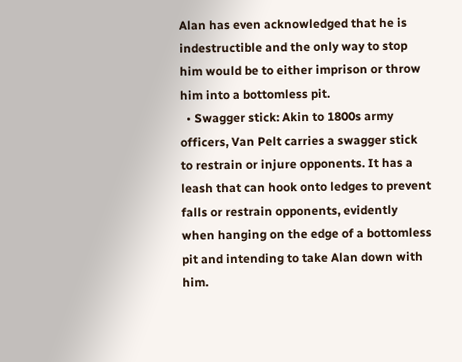Alan has even acknowledged that he is indestructible and the only way to stop him would be to either imprison or throw him into a bottomless pit.
  • Swagger stick: Akin to 1800s army officers, Van Pelt carries a swagger stick to restrain or injure opponents. It has a leash that can hook onto ledges to prevent falls or restrain opponents, evidently when hanging on the edge of a bottomless pit and intending to take Alan down with him.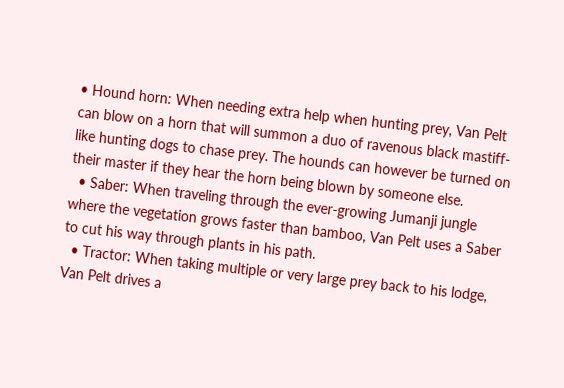• Hound horn: When needing extra help when hunting prey, Van Pelt can blow on a horn that will summon a duo of ravenous black mastiff-like hunting dogs to chase prey. The hounds can however be turned on their master if they hear the horn being blown by someone else.
  • Saber: When traveling through the ever-growing Jumanji jungle where the vegetation grows faster than bamboo, Van Pelt uses a Saber to cut his way through plants in his path.
  • Tractor: When taking multiple or very large prey back to his lodge, Van Pelt drives a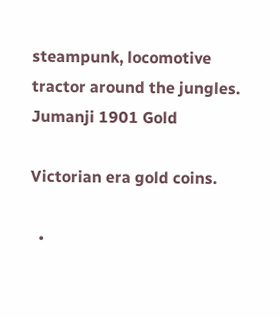steampunk, locomotive tractor around the jungles.
Jumanji 1901 Gold

Victorian era gold coins.

  •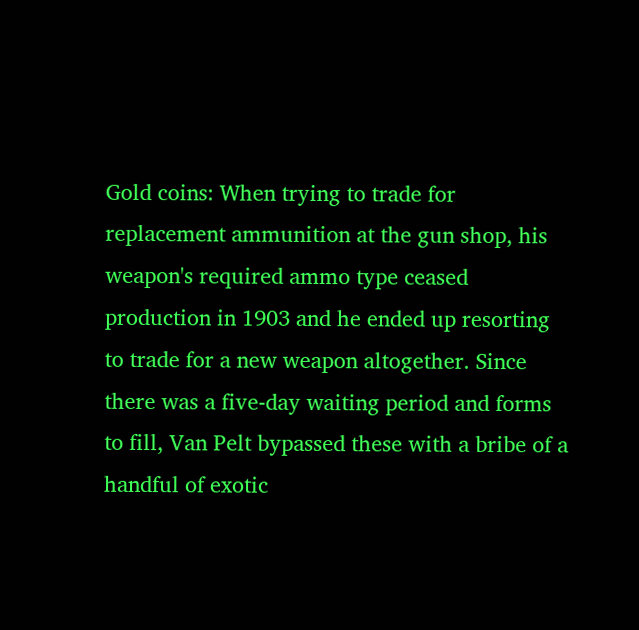Gold coins: When trying to trade for replacement ammunition at the gun shop, his weapon's required ammo type ceased production in 1903 and he ended up resorting to trade for a new weapon altogether. Since there was a five-day waiting period and forms to fill, Van Pelt bypassed these with a bribe of a handful of exotic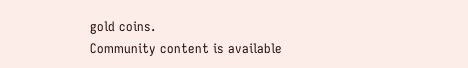gold coins.
Community content is available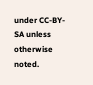under CC-BY-SA unless otherwise noted.